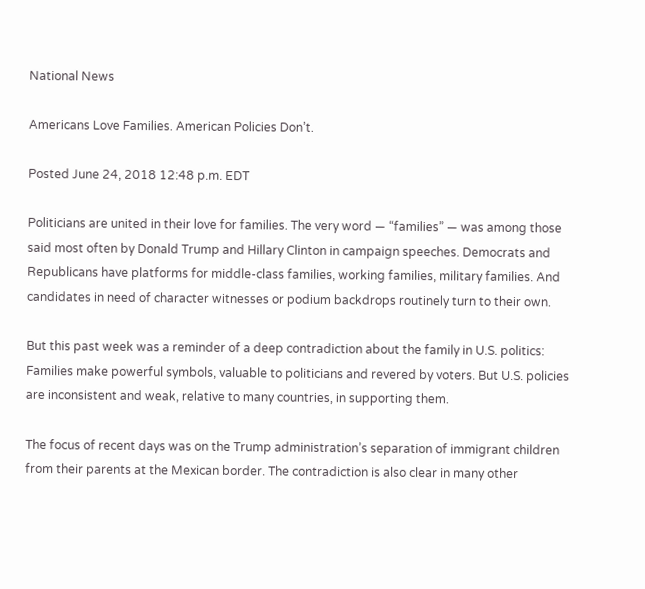National News

Americans Love Families. American Policies Don’t.

Posted June 24, 2018 12:48 p.m. EDT

Politicians are united in their love for families. The very word — “families” — was among those said most often by Donald Trump and Hillary Clinton in campaign speeches. Democrats and Republicans have platforms for middle-class families, working families, military families. And candidates in need of character witnesses or podium backdrops routinely turn to their own.

But this past week was a reminder of a deep contradiction about the family in U.S. politics: Families make powerful symbols, valuable to politicians and revered by voters. But U.S. policies are inconsistent and weak, relative to many countries, in supporting them.

The focus of recent days was on the Trump administration’s separation of immigrant children from their parents at the Mexican border. The contradiction is also clear in many other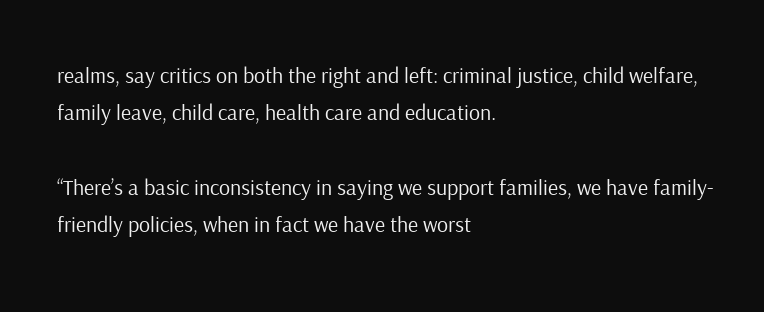realms, say critics on both the right and left: criminal justice, child welfare, family leave, child care, health care and education.

“There’s a basic inconsistency in saying we support families, we have family-friendly policies, when in fact we have the worst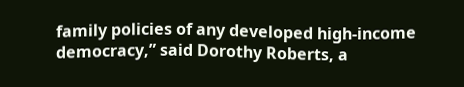family policies of any developed high-income democracy,” said Dorothy Roberts, a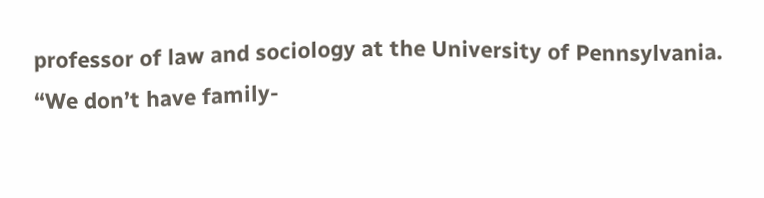professor of law and sociology at the University of Pennsylvania. “We don’t have family-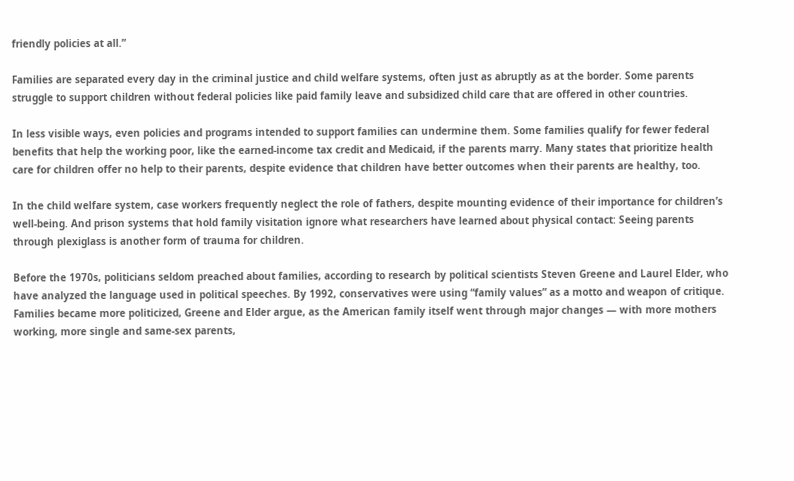friendly policies at all.”

Families are separated every day in the criminal justice and child welfare systems, often just as abruptly as at the border. Some parents struggle to support children without federal policies like paid family leave and subsidized child care that are offered in other countries.

In less visible ways, even policies and programs intended to support families can undermine them. Some families qualify for fewer federal benefits that help the working poor, like the earned-income tax credit and Medicaid, if the parents marry. Many states that prioritize health care for children offer no help to their parents, despite evidence that children have better outcomes when their parents are healthy, too.

In the child welfare system, case workers frequently neglect the role of fathers, despite mounting evidence of their importance for children’s well-being. And prison systems that hold family visitation ignore what researchers have learned about physical contact: Seeing parents through plexiglass is another form of trauma for children.

Before the 1970s, politicians seldom preached about families, according to research by political scientists Steven Greene and Laurel Elder, who have analyzed the language used in political speeches. By 1992, conservatives were using “family values” as a motto and weapon of critique. Families became more politicized, Greene and Elder argue, as the American family itself went through major changes — with more mothers working, more single and same-sex parents,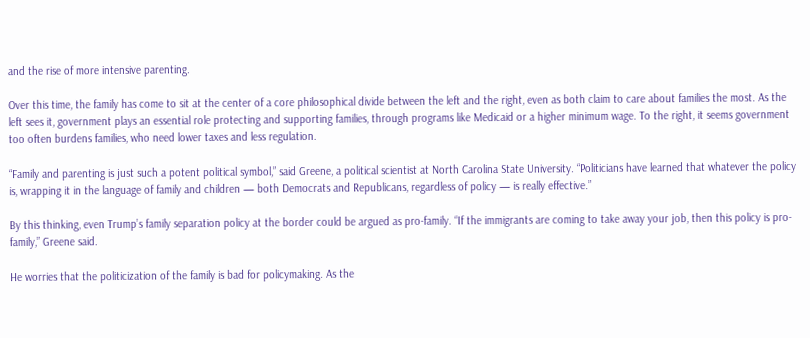and the rise of more intensive parenting.

Over this time, the family has come to sit at the center of a core philosophical divide between the left and the right, even as both claim to care about families the most. As the left sees it, government plays an essential role protecting and supporting families, through programs like Medicaid or a higher minimum wage. To the right, it seems government too often burdens families, who need lower taxes and less regulation.

“Family and parenting is just such a potent political symbol,” said Greene, a political scientist at North Carolina State University. “Politicians have learned that whatever the policy is, wrapping it in the language of family and children — both Democrats and Republicans, regardless of policy — is really effective.”

By this thinking, even Trump’s family separation policy at the border could be argued as pro-family. “If the immigrants are coming to take away your job, then this policy is pro-family,” Greene said.

He worries that the politicization of the family is bad for policymaking. As the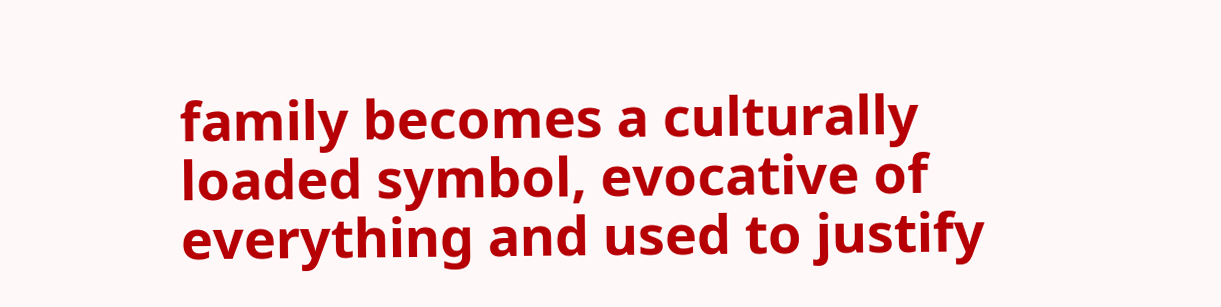family becomes a culturally loaded symbol, evocative of everything and used to justify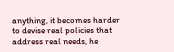anything, it becomes harder to devise real policies that address real needs, he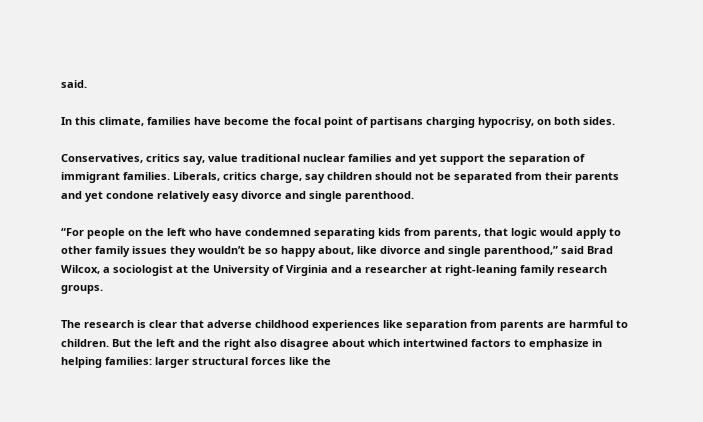said.

In this climate, families have become the focal point of partisans charging hypocrisy, on both sides.

Conservatives, critics say, value traditional nuclear families and yet support the separation of immigrant families. Liberals, critics charge, say children should not be separated from their parents and yet condone relatively easy divorce and single parenthood.

“For people on the left who have condemned separating kids from parents, that logic would apply to other family issues they wouldn’t be so happy about, like divorce and single parenthood,” said Brad Wilcox, a sociologist at the University of Virginia and a researcher at right-leaning family research groups.

The research is clear that adverse childhood experiences like separation from parents are harmful to children. But the left and the right also disagree about which intertwined factors to emphasize in helping families: larger structural forces like the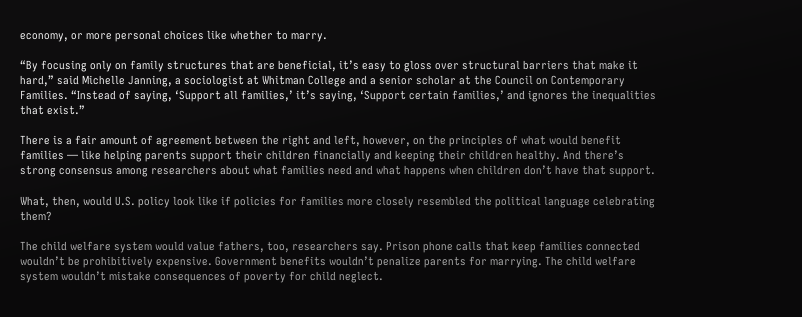economy, or more personal choices like whether to marry.

“By focusing only on family structures that are beneficial, it’s easy to gloss over structural barriers that make it hard,” said Michelle Janning, a sociologist at Whitman College and a senior scholar at the Council on Contemporary Families. “Instead of saying, ‘Support all families,’ it’s saying, ‘Support certain families,’ and ignores the inequalities that exist.”

There is a fair amount of agreement between the right and left, however, on the principles of what would benefit families — like helping parents support their children financially and keeping their children healthy. And there’s strong consensus among researchers about what families need and what happens when children don’t have that support.

What, then, would U.S. policy look like if policies for families more closely resembled the political language celebrating them?

The child welfare system would value fathers, too, researchers say. Prison phone calls that keep families connected wouldn’t be prohibitively expensive. Government benefits wouldn’t penalize parents for marrying. The child welfare system wouldn’t mistake consequences of poverty for child neglect.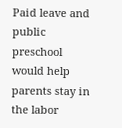Paid leave and public preschool would help parents stay in the labor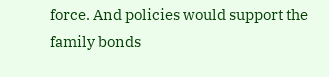force. And policies would support the family bonds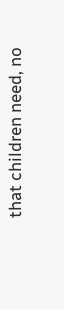that children need, no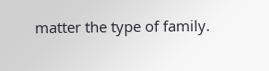matter the type of family.